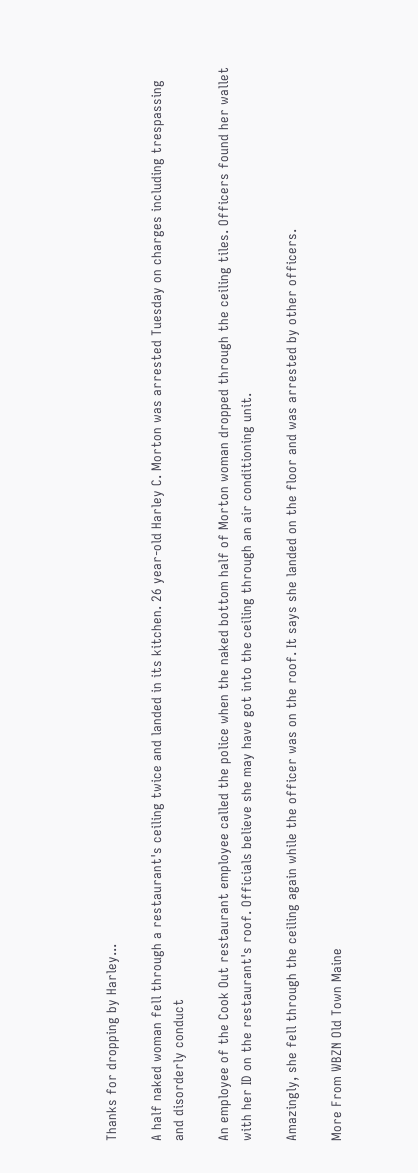Thanks for dropping by Harley...

A half naked woman fell through a restaurant's ceiling twice and landed in its kitchen. 26 year-old Harley C. Morton was arrested Tuesday on charges including trespassing and disorderly conduct

An employee of the Cook Out restaurant employee called the police when the naked bottom half of Morton woman dropped through the ceiling tiles. Officers found her wallet with her ID on the restaurant's roof. Officials believe she may have got into the ceiling through an air conditioning unit.

Amazingly, she fell through the ceiling again while the officer was on the roof. It says she landed on the floor and was arrested by other officers.

More From WBZN Old Town Maine